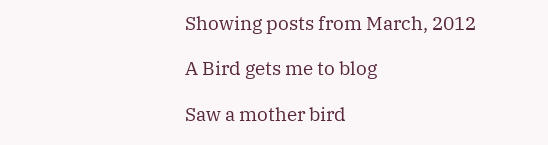Showing posts from March, 2012

A Bird gets me to blog

Saw a mother bird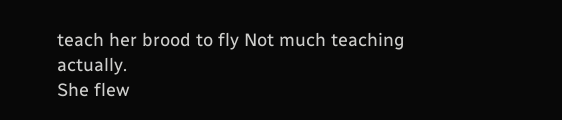teach her brood to fly Not much teaching actually.
She flew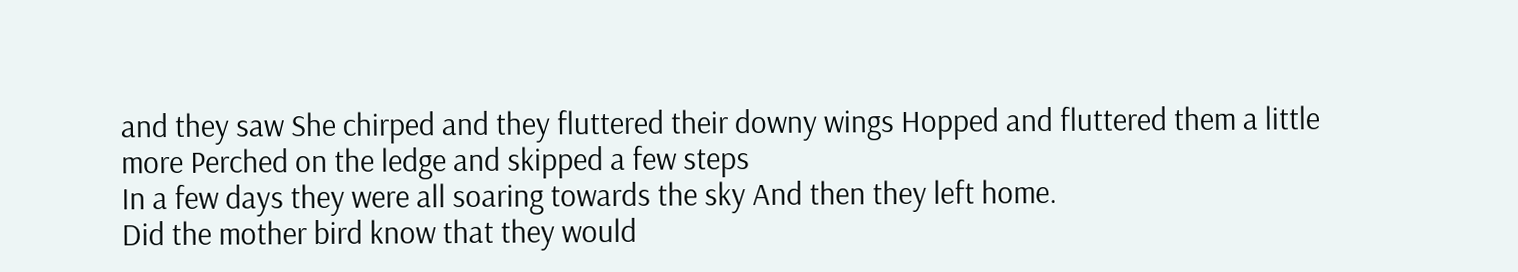and they saw She chirped and they fluttered their downy wings Hopped and fluttered them a little more Perched on the ledge and skipped a few steps
In a few days they were all soaring towards the sky And then they left home.
Did the mother bird know that they would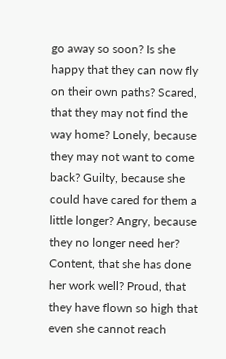go away so soon? Is she happy that they can now fly on their own paths? Scared, that they may not find the way home? Lonely, because they may not want to come back? Guilty, because she could have cared for them a little longer? Angry, because they no longer need her? Content, that she has done her work well? Proud, that they have flown so high that even she cannot reach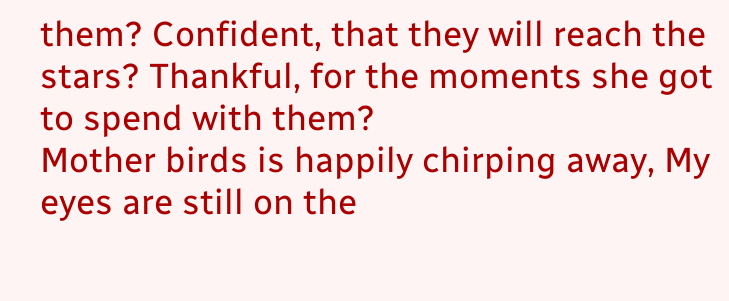them? Confident, that they will reach the stars? Thankful, for the moments she got to spend with them?
Mother birds is happily chirping away, My eyes are still on the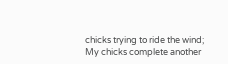chicks trying to ride the wind;
My chicks complete another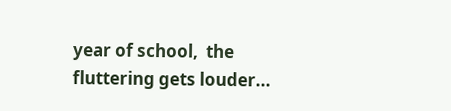year of school,  the fluttering gets louder...